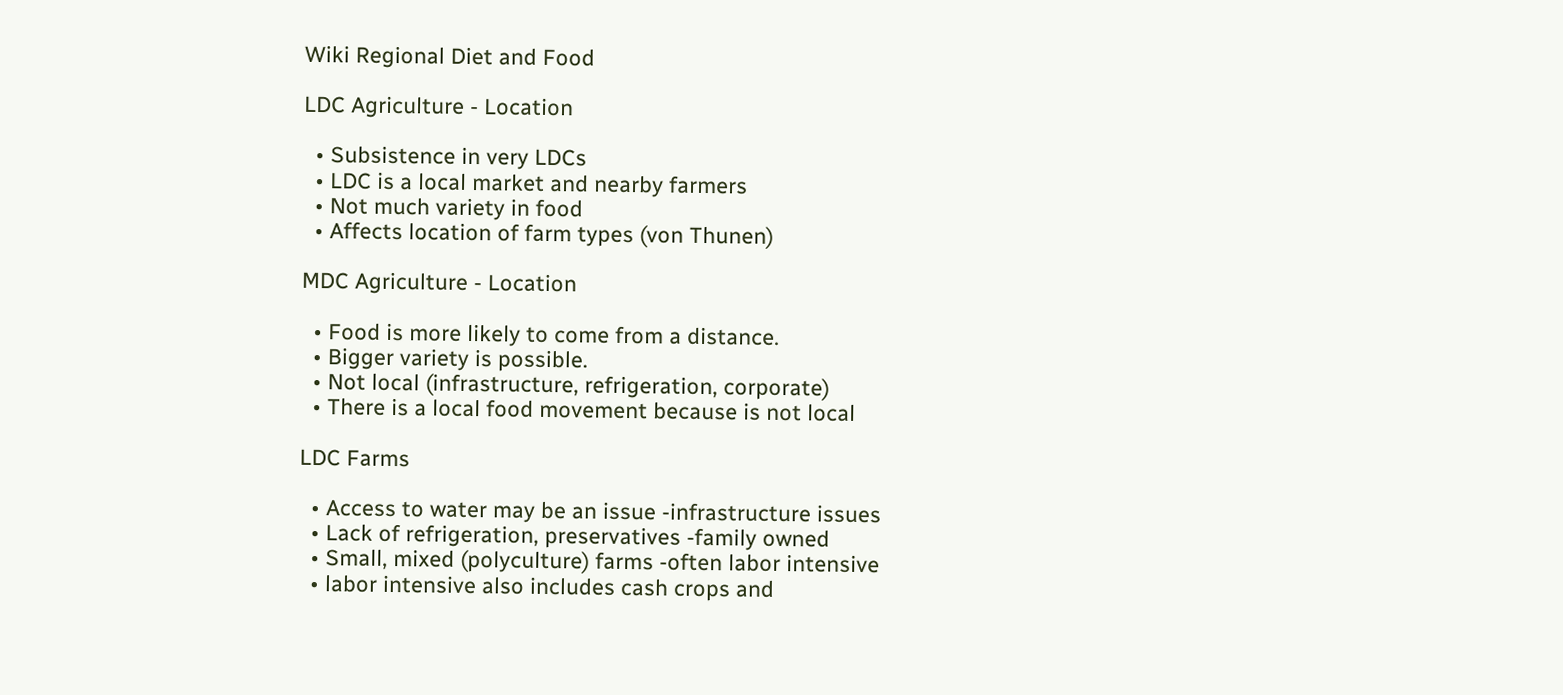Wiki Regional Diet and Food

LDC Agriculture - Location

  • Subsistence in very LDCs
  • LDC is a local market and nearby farmers
  • Not much variety in food
  • Affects location of farm types (von Thunen)

MDC Agriculture - Location

  • Food is more likely to come from a distance.
  • Bigger variety is possible.
  • Not local (infrastructure, refrigeration, corporate)
  • There is a local food movement because is not local

LDC Farms

  • Access to water may be an issue -infrastructure issues
  • Lack of refrigeration, preservatives -family owned
  • Small, mixed (polyculture) farms -often labor intensive
  • labor intensive also includes cash crops and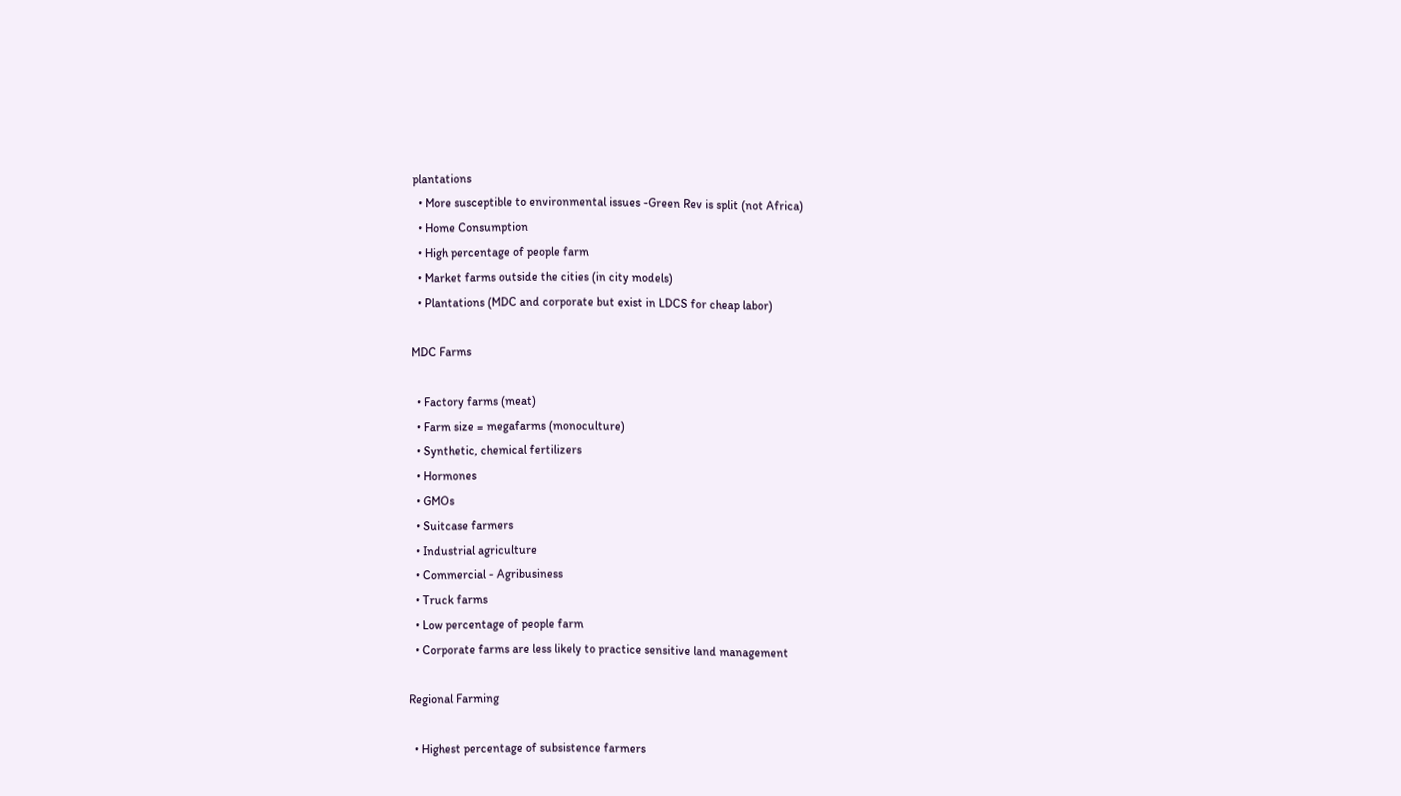plantations
  • More susceptible to environmental issues -Green Rev is split (not Africa)
  • Home Consumption
  • High percentage of people farm
  • Market farms outside the cities (in city models)
  • Plantations (MDC and corporate but exist in LDCS for cheap labor)

MDC Farms

  • Factory farms (meat)
  • Farm size = megafarms (monoculture)
  • Synthetic, chemical fertilizers
  • Hormones
  • GMOs
  • Suitcase farmers
  • Industrial agriculture
  • Commercial - Agribusiness
  • Truck farms
  • Low percentage of people farm
  • Corporate farms are less likely to practice sensitive land management

Regional Farming

  • Highest percentage of subsistence farmers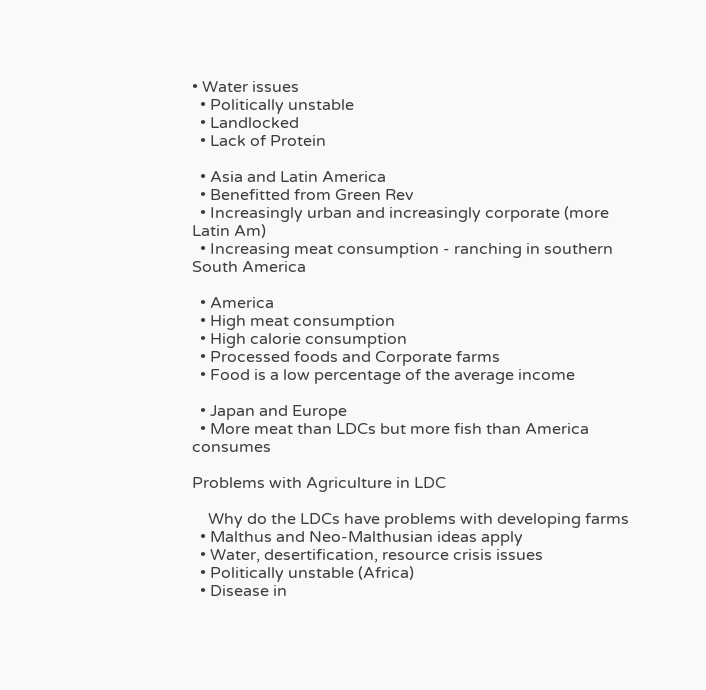• Water issues
  • Politically unstable
  • Landlocked
  • Lack of Protein

  • Asia and Latin America
  • Benefitted from Green Rev
  • Increasingly urban and increasingly corporate (more Latin Am)
  • Increasing meat consumption - ranching in southern South America

  • America
  • High meat consumption
  • High calorie consumption
  • Processed foods and Corporate farms
  • Food is a low percentage of the average income

  • Japan and Europe
  • More meat than LDCs but more fish than America consumes

Problems with Agriculture in LDC

    Why do the LDCs have problems with developing farms
  • Malthus and Neo-Malthusian ideas apply
  • Water, desertification, resource crisis issues
  • Politically unstable (Africa)
  • Disease in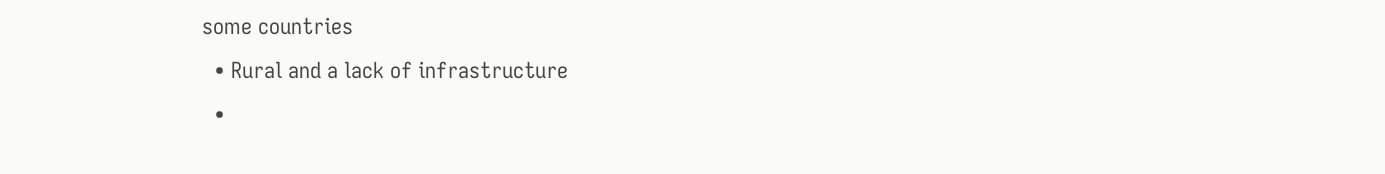some countries
  • Rural and a lack of infrastructure
  •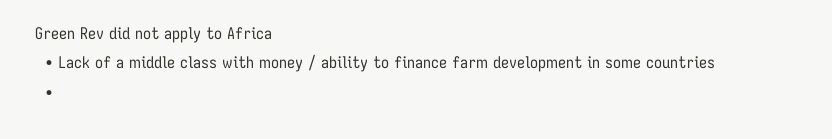Green Rev did not apply to Africa
  • Lack of a middle class with money / ability to finance farm development in some countries
  •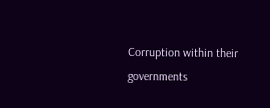Corruption within their governments